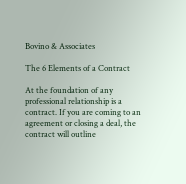Bovino & Associates

The 6 Elements of a Contract

At the foundation of any professional relationship is a contract. If you are coming to an agreement or closing a deal, the contract will outline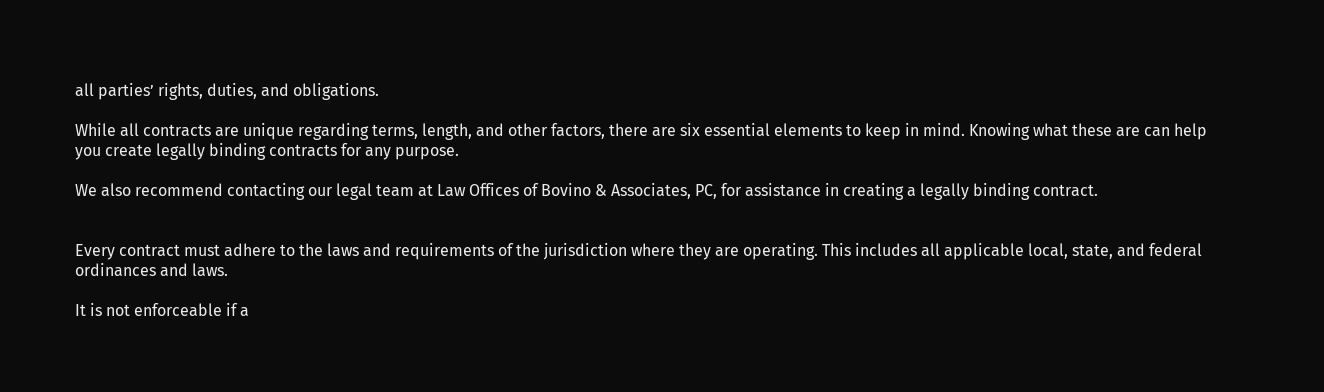all parties’ rights, duties, and obligations.

While all contracts are unique regarding terms, length, and other factors, there are six essential elements to keep in mind. Knowing what these are can help you create legally binding contracts for any purpose.

We also recommend contacting our legal team at Law Offices of Bovino & Associates, PC, for assistance in creating a legally binding contract.


Every contract must adhere to the laws and requirements of the jurisdiction where they are operating. This includes all applicable local, state, and federal ordinances and laws.

It is not enforceable if a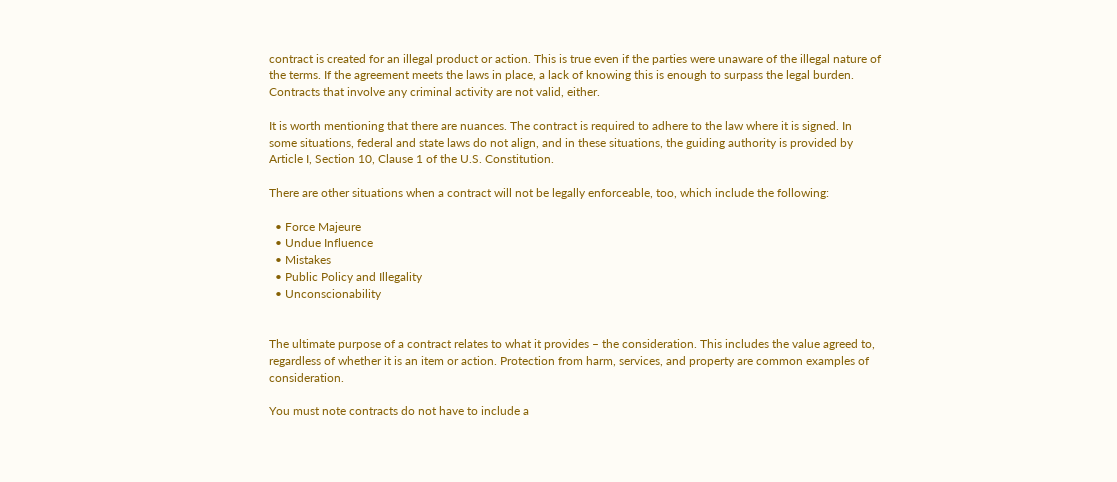contract is created for an illegal product or action. This is true even if the parties were unaware of the illegal nature of the terms. If the agreement meets the laws in place, a lack of knowing this is enough to surpass the legal burden. Contracts that involve any criminal activity are not valid, either.

It is worth mentioning that there are nuances. The contract is required to adhere to the law where it is signed. In some situations, federal and state laws do not align, and in these situations, the guiding authority is provided by Article I, Section 10, Clause 1 of the U.S. Constitution.

There are other situations when a contract will not be legally enforceable, too, which include the following:

  • Force Majeure
  • Undue Influence
  • Mistakes
  • Public Policy and Illegality
  • Unconscionability


The ultimate purpose of a contract relates to what it provides – the consideration. This includes the value agreed to, regardless of whether it is an item or action. Protection from harm, services, and property are common examples of consideration.

You must note contracts do not have to include a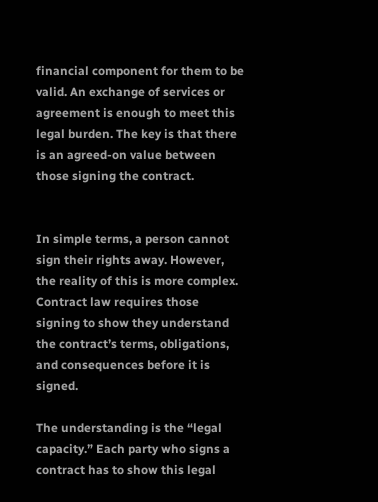financial component for them to be valid. An exchange of services or agreement is enough to meet this legal burden. The key is that there is an agreed-on value between those signing the contract.


In simple terms, a person cannot sign their rights away. However, the reality of this is more complex. Contract law requires those signing to show they understand the contract’s terms, obligations, and consequences before it is signed.

The understanding is the “legal capacity.” Each party who signs a contract has to show this legal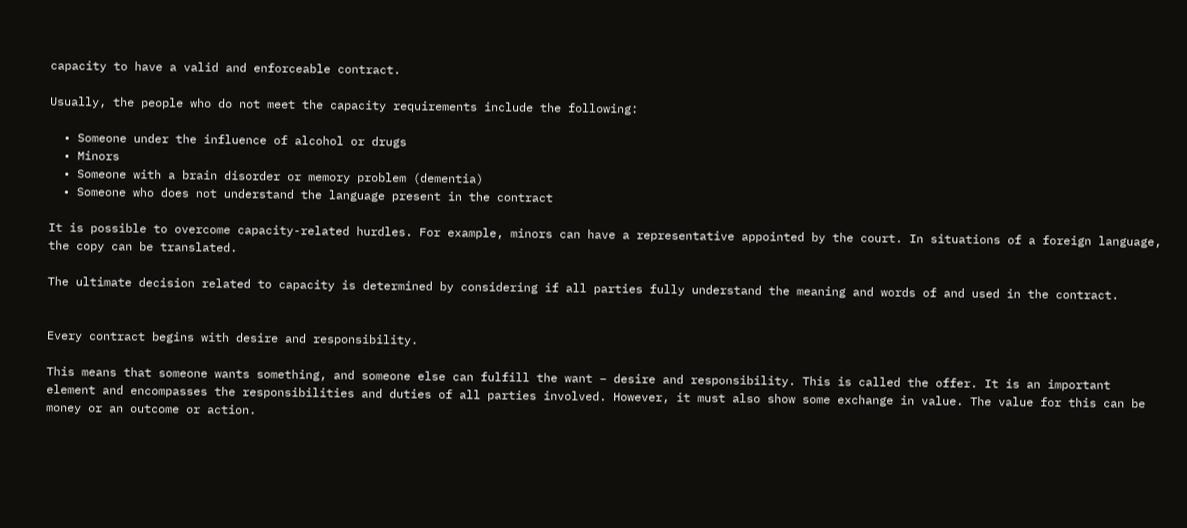capacity to have a valid and enforceable contract.

Usually, the people who do not meet the capacity requirements include the following:

  • Someone under the influence of alcohol or drugs
  • Minors
  • Someone with a brain disorder or memory problem (dementia)
  • Someone who does not understand the language present in the contract

It is possible to overcome capacity-related hurdles. For example, minors can have a representative appointed by the court. In situations of a foreign language, the copy can be translated.

The ultimate decision related to capacity is determined by considering if all parties fully understand the meaning and words of and used in the contract.


Every contract begins with desire and responsibility.

This means that someone wants something, and someone else can fulfill the want – desire and responsibility. This is called the offer. It is an important element and encompasses the responsibilities and duties of all parties involved. However, it must also show some exchange in value. The value for this can be money or an outcome or action.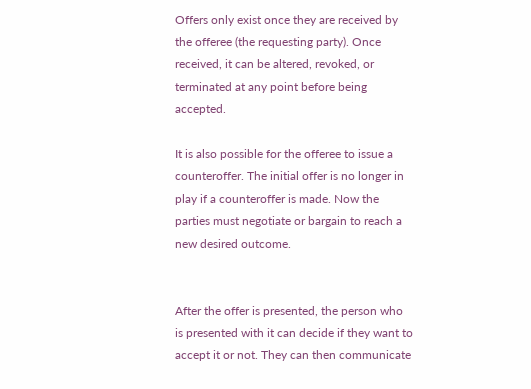Offers only exist once they are received by the offeree (the requesting party). Once received, it can be altered, revoked, or terminated at any point before being accepted.

It is also possible for the offeree to issue a counteroffer. The initial offer is no longer in play if a counteroffer is made. Now the parties must negotiate or bargain to reach a new desired outcome.


After the offer is presented, the person who is presented with it can decide if they want to accept it or not. They can then communicate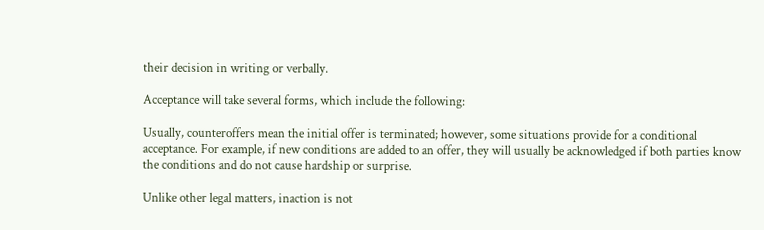their decision in writing or verbally.

Acceptance will take several forms, which include the following:

Usually, counteroffers mean the initial offer is terminated; however, some situations provide for a conditional acceptance. For example, if new conditions are added to an offer, they will usually be acknowledged if both parties know the conditions and do not cause hardship or surprise.

Unlike other legal matters, inaction is not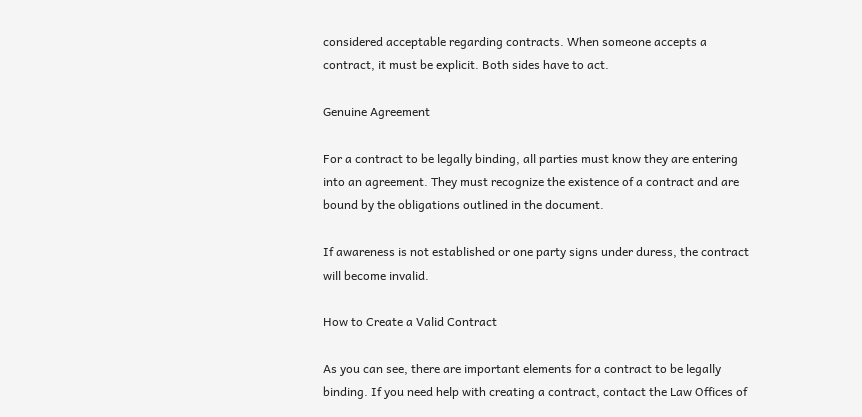considered acceptable regarding contracts. When someone accepts a contract, it must be explicit. Both sides have to act.

Genuine Agreement

For a contract to be legally binding, all parties must know they are entering into an agreement. They must recognize the existence of a contract and are bound by the obligations outlined in the document.

If awareness is not established or one party signs under duress, the contract will become invalid.

How to Create a Valid Contract

As you can see, there are important elements for a contract to be legally binding. If you need help with creating a contract, contact the Law Offices of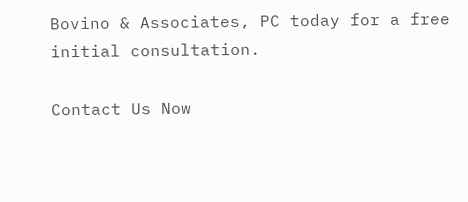Bovino & Associates, PC today for a free initial consultation.

Contact Us Now